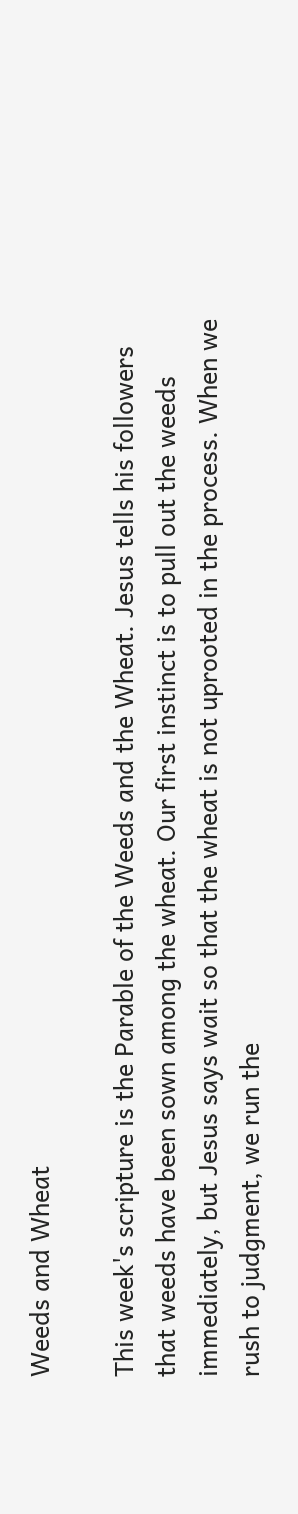Weeds and Wheat

This week's scripture is the Parable of the Weeds and the Wheat. Jesus tells his followers that weeds have been sown among the wheat. Our first instinct is to pull out the weeds immediately, but Jesus says wait so that the wheat is not uprooted in the process. When we rush to judgment, we run the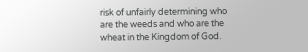risk of unfairly determining who are the weeds and who are the wheat in the Kingdom of God.